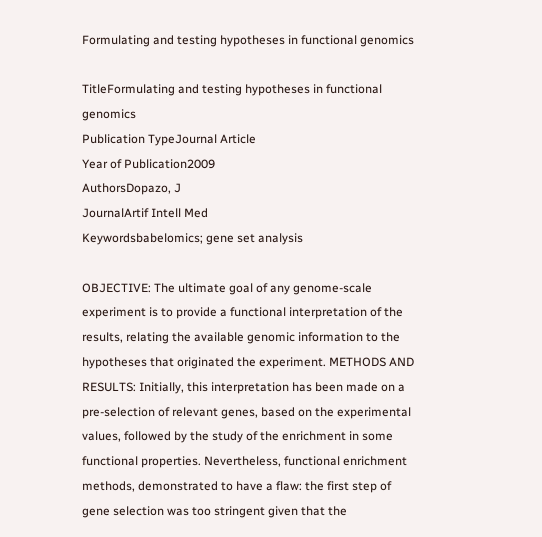Formulating and testing hypotheses in functional genomics

TitleFormulating and testing hypotheses in functional genomics
Publication TypeJournal Article
Year of Publication2009
AuthorsDopazo, J
JournalArtif Intell Med
Keywordsbabelomics; gene set analysis

OBJECTIVE: The ultimate goal of any genome-scale experiment is to provide a functional interpretation of the results, relating the available genomic information to the hypotheses that originated the experiment. METHODS AND RESULTS: Initially, this interpretation has been made on a pre-selection of relevant genes, based on the experimental values, followed by the study of the enrichment in some functional properties. Nevertheless, functional enrichment methods, demonstrated to have a flaw: the first step of gene selection was too stringent given that the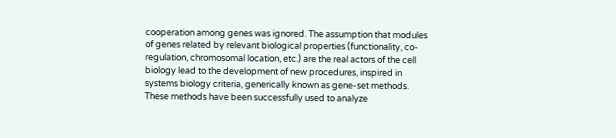cooperation among genes was ignored. The assumption that modules of genes related by relevant biological properties (functionality, co-regulation, chromosomal location, etc.) are the real actors of the cell biology lead to the development of new procedures, inspired in systems biology criteria, generically known as gene-set methods. These methods have been successfully used to analyze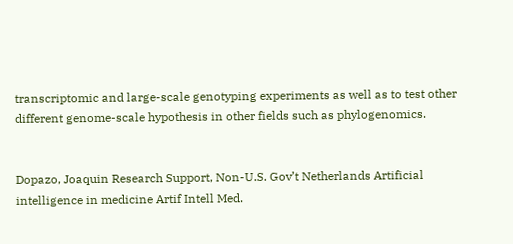transcriptomic and large-scale genotyping experiments as well as to test other different genome-scale hypothesis in other fields such as phylogenomics.


Dopazo, Joaquin Research Support, Non-U.S. Gov’t Netherlands Artificial intelligence in medicine Artif Intell Med.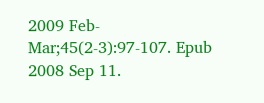2009 Feb-Mar;45(2-3):97-107. Epub 2008 Sep 11.